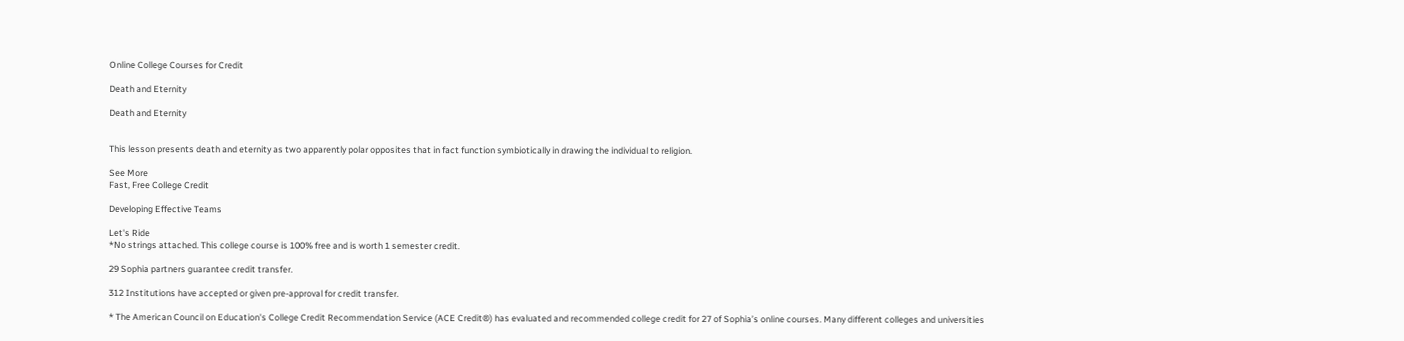Online College Courses for Credit

Death and Eternity

Death and Eternity


This lesson presents death and eternity as two apparently polar opposites that in fact function symbiotically in drawing the individual to religion.

See More
Fast, Free College Credit

Developing Effective Teams

Let's Ride
*No strings attached. This college course is 100% free and is worth 1 semester credit.

29 Sophia partners guarantee credit transfer.

312 Institutions have accepted or given pre-approval for credit transfer.

* The American Council on Education's College Credit Recommendation Service (ACE Credit®) has evaluated and recommended college credit for 27 of Sophia’s online courses. Many different colleges and universities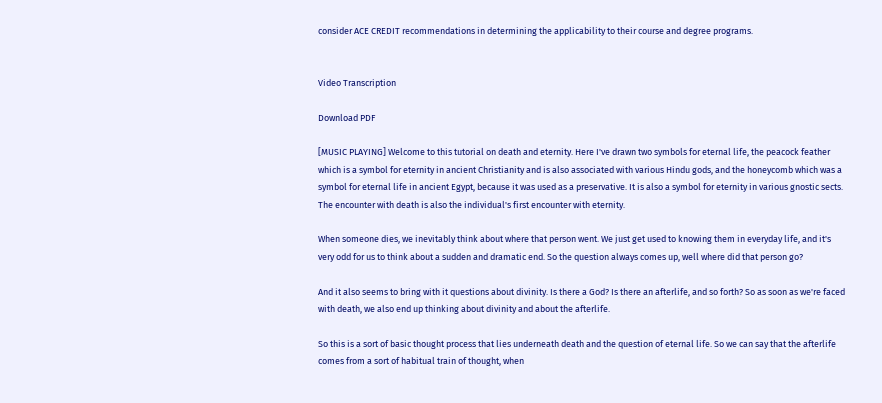consider ACE CREDIT recommendations in determining the applicability to their course and degree programs.


Video Transcription

Download PDF

[MUSIC PLAYING] Welcome to this tutorial on death and eternity. Here I've drawn two symbols for eternal life, the peacock feather which is a symbol for eternity in ancient Christianity and is also associated with various Hindu gods, and the honeycomb which was a symbol for eternal life in ancient Egypt, because it was used as a preservative. It is also a symbol for eternity in various gnostic sects. The encounter with death is also the individual's first encounter with eternity.

When someone dies, we inevitably think about where that person went. We just get used to knowing them in everyday life, and it's very odd for us to think about a sudden and dramatic end. So the question always comes up, well where did that person go?

And it also seems to bring with it questions about divinity. Is there a God? Is there an afterlife, and so forth? So as soon as we're faced with death, we also end up thinking about divinity and about the afterlife.

So this is a sort of basic thought process that lies underneath death and the question of eternal life. So we can say that the afterlife comes from a sort of habitual train of thought, when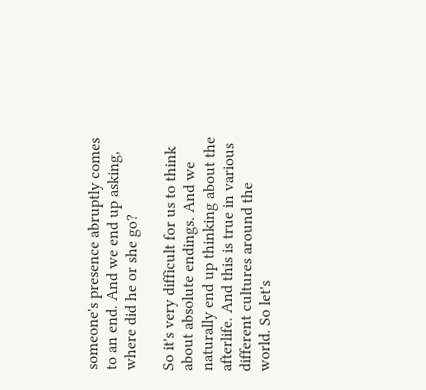someone's presence abruptly comes to an end. And we end up asking, where did he or she go?

So it's very difficult for us to think about absolute endings. And we naturally end up thinking about the afterlife. And this is true in various different cultures around the world. So let's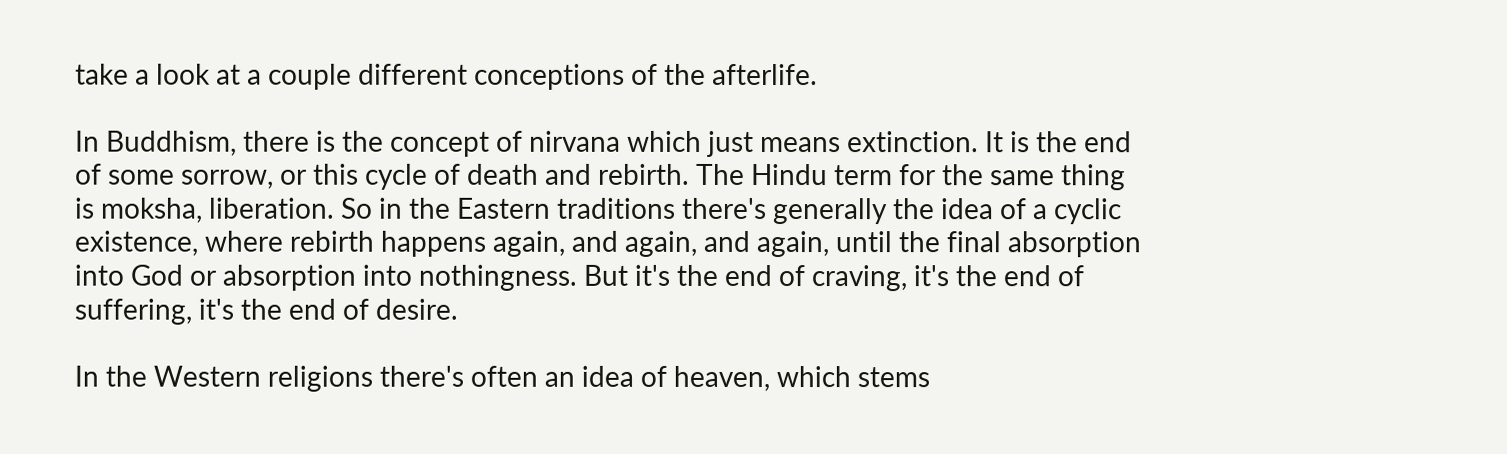take a look at a couple different conceptions of the afterlife.

In Buddhism, there is the concept of nirvana which just means extinction. It is the end of some sorrow, or this cycle of death and rebirth. The Hindu term for the same thing is moksha, liberation. So in the Eastern traditions there's generally the idea of a cyclic existence, where rebirth happens again, and again, and again, until the final absorption into God or absorption into nothingness. But it's the end of craving, it's the end of suffering, it's the end of desire.

In the Western religions there's often an idea of heaven, which stems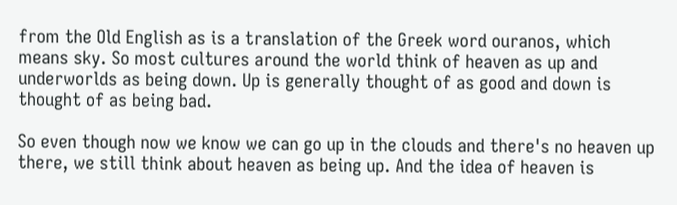from the Old English as is a translation of the Greek word ouranos, which means sky. So most cultures around the world think of heaven as up and underworlds as being down. Up is generally thought of as good and down is thought of as being bad.

So even though now we know we can go up in the clouds and there's no heaven up there, we still think about heaven as being up. And the idea of heaven is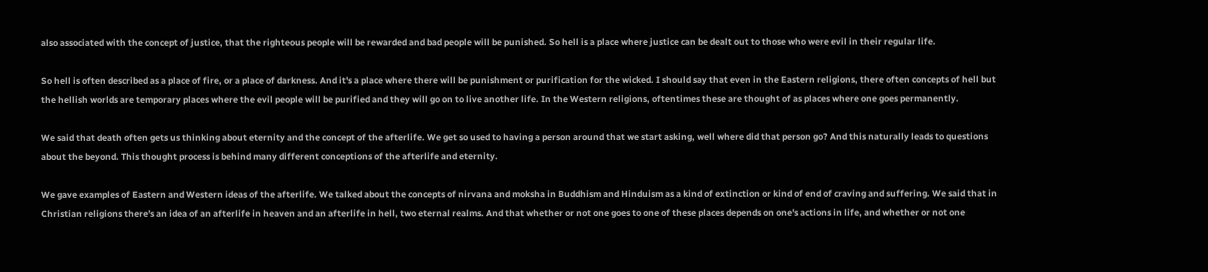also associated with the concept of justice, that the righteous people will be rewarded and bad people will be punished. So hell is a place where justice can be dealt out to those who were evil in their regular life.

So hell is often described as a place of fire, or a place of darkness. And it's a place where there will be punishment or purification for the wicked. I should say that even in the Eastern religions, there often concepts of hell but the hellish worlds are temporary places where the evil people will be purified and they will go on to live another life. In the Western religions, oftentimes these are thought of as places where one goes permanently.

We said that death often gets us thinking about eternity and the concept of the afterlife. We get so used to having a person around that we start asking, well where did that person go? And this naturally leads to questions about the beyond. This thought process is behind many different conceptions of the afterlife and eternity.

We gave examples of Eastern and Western ideas of the afterlife. We talked about the concepts of nirvana and moksha in Buddhism and Hinduism as a kind of extinction or kind of end of craving and suffering. We said that in Christian religions there's an idea of an afterlife in heaven and an afterlife in hell, two eternal realms. And that whether or not one goes to one of these places depends on one's actions in life, and whether or not one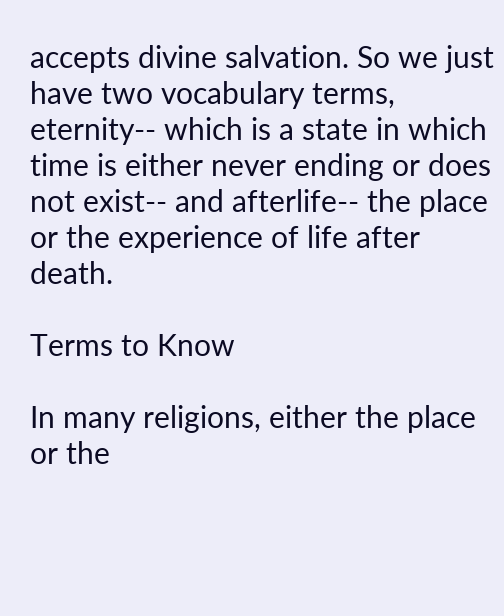accepts divine salvation. So we just have two vocabulary terms, eternity-- which is a state in which time is either never ending or does not exist-- and afterlife-- the place or the experience of life after death.

Terms to Know

In many religions, either the place or the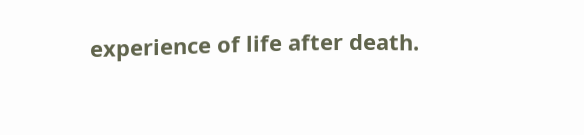experience of life after death.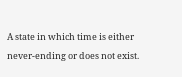A state in which time is either never-ending or does not exist.